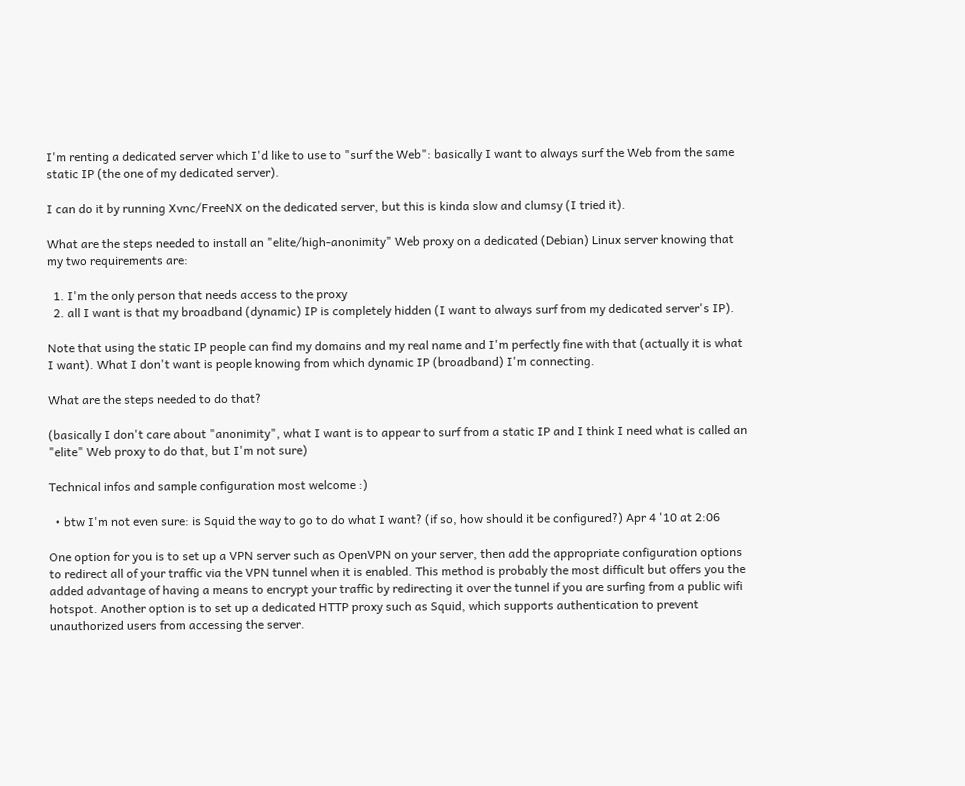I'm renting a dedicated server which I'd like to use to "surf the Web": basically I want to always surf the Web from the same static IP (the one of my dedicated server).

I can do it by running Xvnc/FreeNX on the dedicated server, but this is kinda slow and clumsy (I tried it).

What are the steps needed to install an "elite/high-anonimity" Web proxy on a dedicated (Debian) Linux server knowing that my two requirements are:

  1. I'm the only person that needs access to the proxy
  2. all I want is that my broadband (dynamic) IP is completely hidden (I want to always surf from my dedicated server's IP).

Note that using the static IP people can find my domains and my real name and I'm perfectly fine with that (actually it is what I want). What I don't want is people knowing from which dynamic IP (broadband) I'm connecting.

What are the steps needed to do that?

(basically I don't care about "anonimity", what I want is to appear to surf from a static IP and I think I need what is called an "elite" Web proxy to do that, but I'm not sure)

Technical infos and sample configuration most welcome :)

  • btw I'm not even sure: is Squid the way to go to do what I want? (if so, how should it be configured?) Apr 4 '10 at 2:06

One option for you is to set up a VPN server such as OpenVPN on your server, then add the appropriate configuration options to redirect all of your traffic via the VPN tunnel when it is enabled. This method is probably the most difficult but offers you the added advantage of having a means to encrypt your traffic by redirecting it over the tunnel if you are surfing from a public wifi hotspot. Another option is to set up a dedicated HTTP proxy such as Squid, which supports authentication to prevent unauthorized users from accessing the server.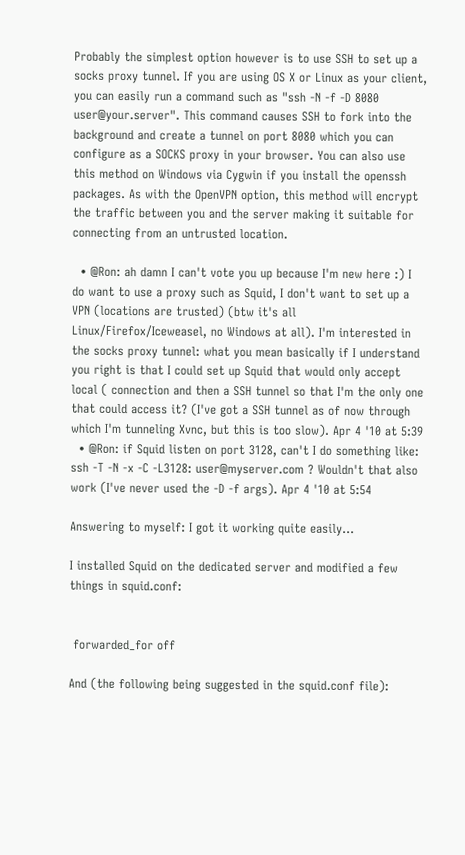Probably the simplest option however is to use SSH to set up a socks proxy tunnel. If you are using OS X or Linux as your client, you can easily run a command such as "ssh -N -f -D 8080 user@your.server". This command causes SSH to fork into the background and create a tunnel on port 8080 which you can configure as a SOCKS proxy in your browser. You can also use this method on Windows via Cygwin if you install the openssh packages. As with the OpenVPN option, this method will encrypt the traffic between you and the server making it suitable for connecting from an untrusted location.

  • @Ron: ah damn I can't vote you up because I'm new here :) I do want to use a proxy such as Squid, I don't want to set up a VPN (locations are trusted) (btw it's all Linux/Firefox/Iceweasel, no Windows at all). I'm interested in the socks proxy tunnel: what you mean basically if I understand you right is that I could set up Squid that would only accept local ( connection and then a SSH tunnel so that I'm the only one that could access it? (I've got a SSH tunnel as of now through which I'm tunneling Xvnc, but this is too slow). Apr 4 '10 at 5:39
  • @Ron: if Squid listen on port 3128, can't I do something like: ssh -T -N -x -C -L3128: user@myserver.com ? Wouldn't that also work (I've never used the -D -f args). Apr 4 '10 at 5:54

Answering to myself: I got it working quite easily...

I installed Squid on the dedicated server and modified a few things in squid.conf:


 forwarded_for off

And (the following being suggested in the squid.conf file):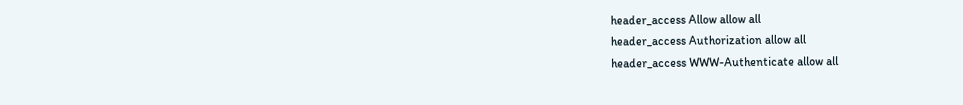header_access Allow allow all
header_access Authorization allow all
header_access WWW-Authenticate allow all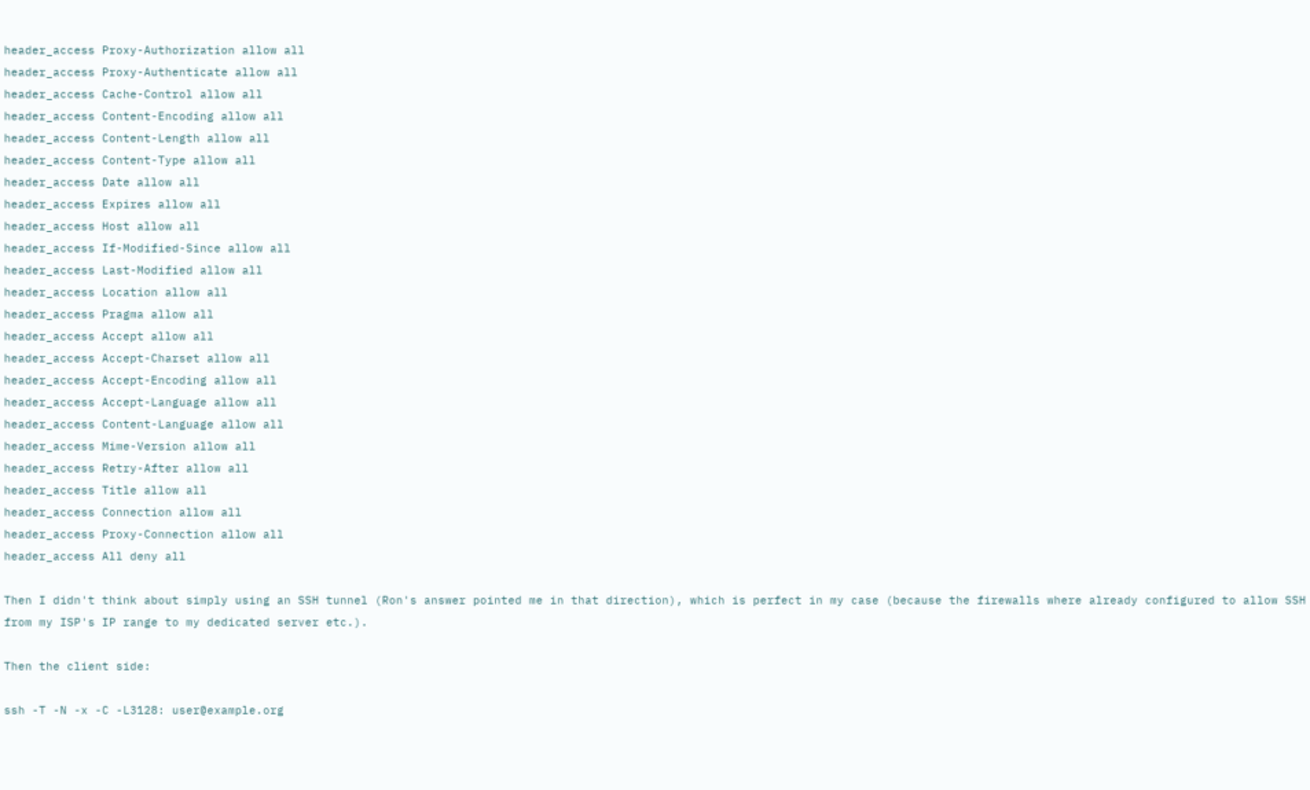header_access Proxy-Authorization allow all
header_access Proxy-Authenticate allow all
header_access Cache-Control allow all
header_access Content-Encoding allow all
header_access Content-Length allow all
header_access Content-Type allow all
header_access Date allow all
header_access Expires allow all
header_access Host allow all
header_access If-Modified-Since allow all
header_access Last-Modified allow all
header_access Location allow all
header_access Pragma allow all
header_access Accept allow all
header_access Accept-Charset allow all
header_access Accept-Encoding allow all
header_access Accept-Language allow all
header_access Content-Language allow all
header_access Mime-Version allow all
header_access Retry-After allow all
header_access Title allow all
header_access Connection allow all
header_access Proxy-Connection allow all
header_access All deny all

Then I didn't think about simply using an SSH tunnel (Ron's answer pointed me in that direction), which is perfect in my case (because the firewalls where already configured to allow SSH from my ISP's IP range to my dedicated server etc.).

Then the client side:

ssh -T -N -x -C -L3128: user@example.org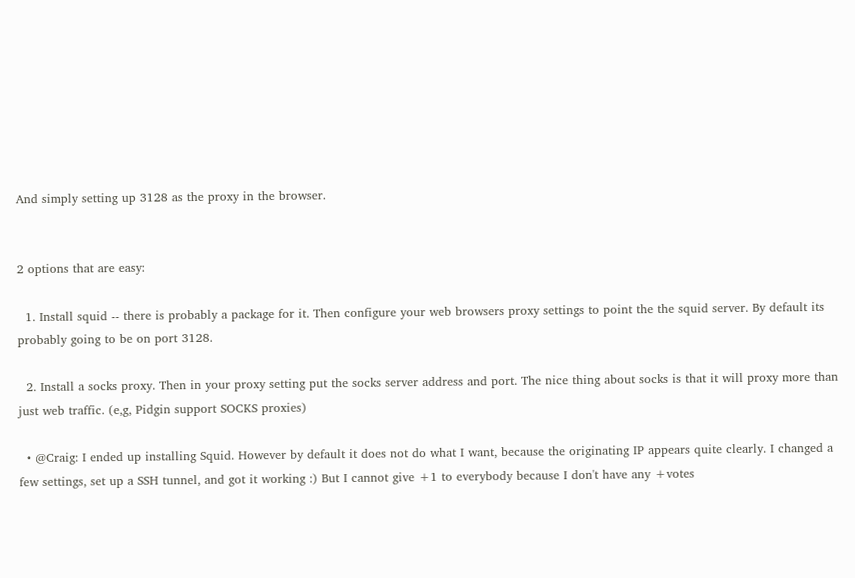And simply setting up 3128 as the proxy in the browser.


2 options that are easy:

  1. Install squid -- there is probably a package for it. Then configure your web browsers proxy settings to point the the squid server. By default its probably going to be on port 3128.

  2. Install a socks proxy. Then in your proxy setting put the socks server address and port. The nice thing about socks is that it will proxy more than just web traffic. (e,g, Pidgin support SOCKS proxies)

  • @Craig: I ended up installing Squid. However by default it does not do what I want, because the originating IP appears quite clearly. I changed a few settings, set up a SSH tunnel, and got it working :) But I cannot give +1 to everybody because I don't have any +votes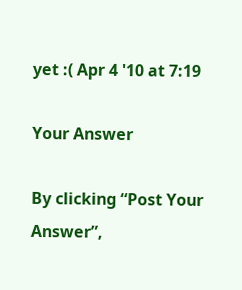yet :( Apr 4 '10 at 7:19

Your Answer

By clicking “Post Your Answer”,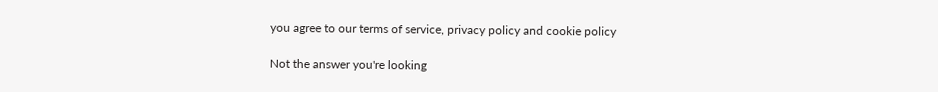you agree to our terms of service, privacy policy and cookie policy

Not the answer you're looking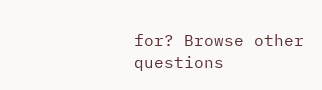for? Browse other questions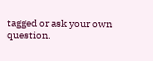tagged or ask your own question.